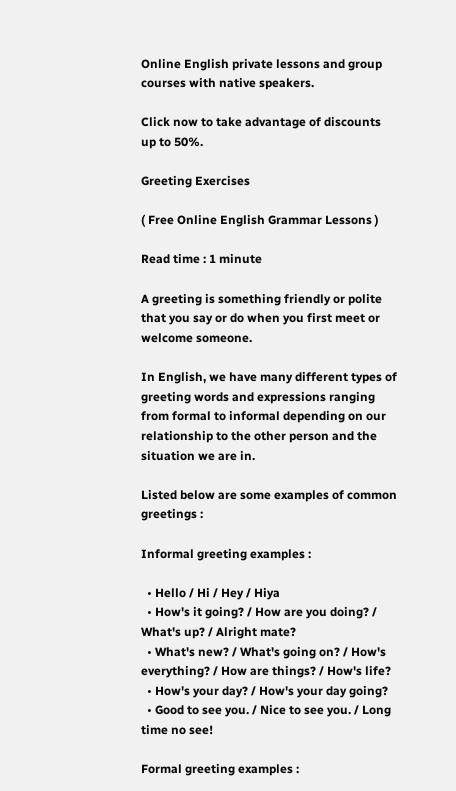Online English private lessons and group courses with native speakers.

Click now to take advantage of discounts up to 50%.

Greeting Exercises

( Free Online English Grammar Lessons )

Read time : 1 minute

A greeting is something friendly or polite that you say or do when you first meet or welcome someone.

In English, we have many different types of greeting words and expressions ranging from formal to informal depending on our relationship to the other person and the situation we are in.

Listed below are some examples of common greetings :

Informal greeting examples :

  • Hello / Hi / Hey / Hiya
  • How's it going? / How are you doing? / What's up? / Alright mate?
  • What's new? / What's going on? / How's everything? / How are things? / How's life?
  • How's your day? / How's your day going?
  • Good to see you. / Nice to see you. / Long time no see!

Formal greeting examples :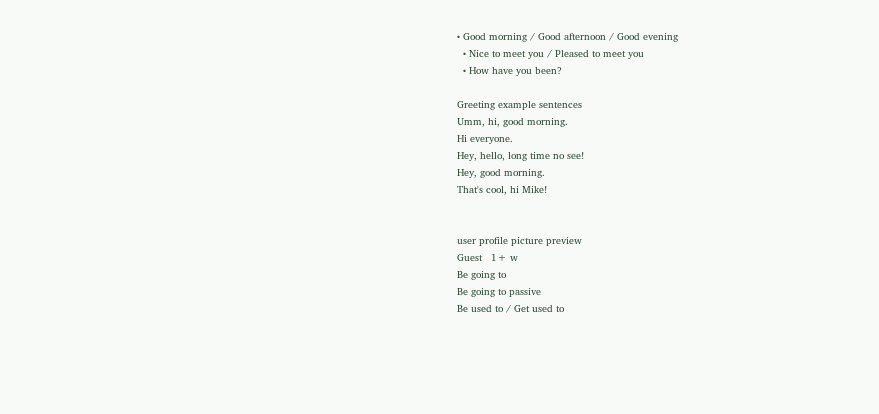• Good morning / Good afternoon / Good evening
  • Nice to meet you / Pleased to meet you
  • How have you been?

Greeting example sentences
Umm, hi, good morning.
Hi everyone.
Hey, hello, long time no see!
Hey, good morning.
That's cool, hi Mike!


user profile picture preview
Guest   1+ w
Be going to
Be going to passive
Be used to / Get used to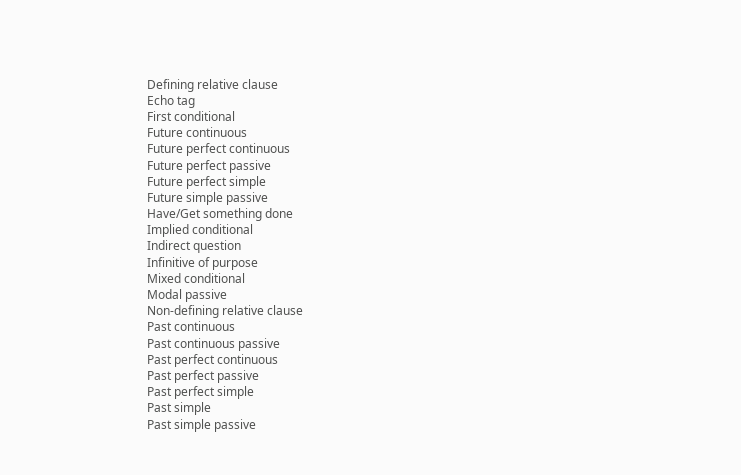Defining relative clause
Echo tag
First conditional
Future continuous
Future perfect continuous
Future perfect passive
Future perfect simple
Future simple passive
Have/Get something done
Implied conditional
Indirect question
Infinitive of purpose
Mixed conditional
Modal passive
Non-defining relative clause
Past continuous
Past continuous passive
Past perfect continuous
Past perfect passive
Past perfect simple
Past simple
Past simple passive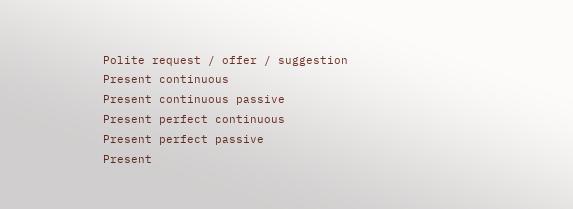Polite request / offer / suggestion
Present continuous
Present continuous passive
Present perfect continuous
Present perfect passive
Present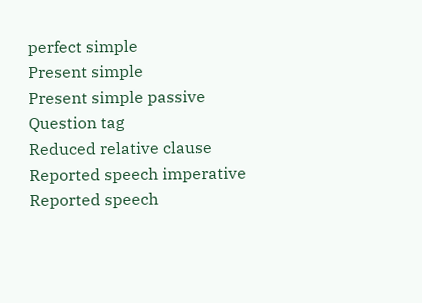perfect simple
Present simple
Present simple passive
Question tag
Reduced relative clause
Reported speech imperative
Reported speech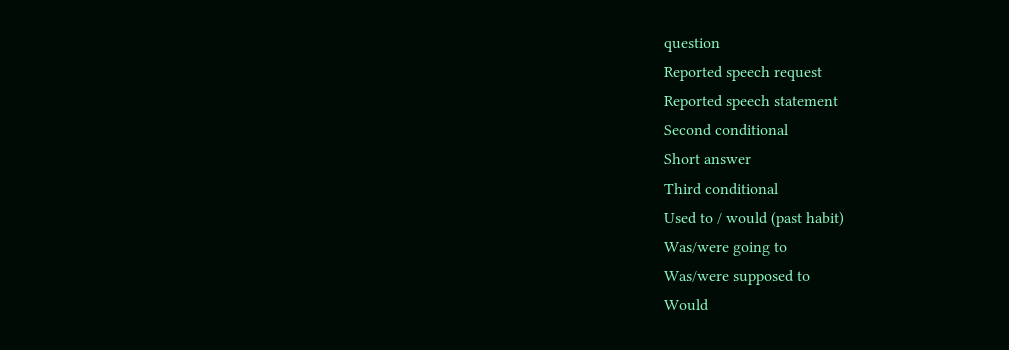question
Reported speech request
Reported speech statement
Second conditional
Short answer
Third conditional
Used to / would (past habit)
Was/were going to
Was/were supposed to
Would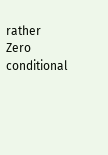rather
Zero conditional